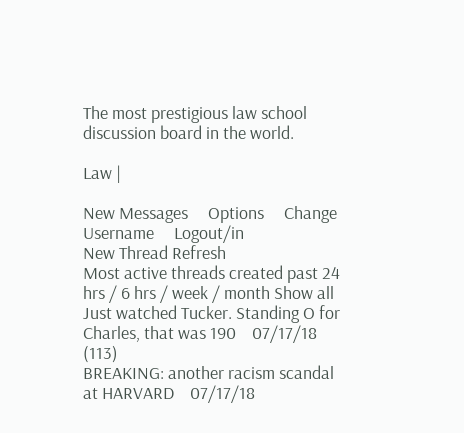The most prestigious law school discussion board in the world.

Law |

New Messages     Options     Change Username     Logout/in
New Thread Refresh
Most active threads created past 24 hrs / 6 hrs / week / month Show all
Just watched Tucker. Standing O for Charles, that was 190    07/17/18  (113)
BREAKING: another racism scandal at HARVARD    07/17/18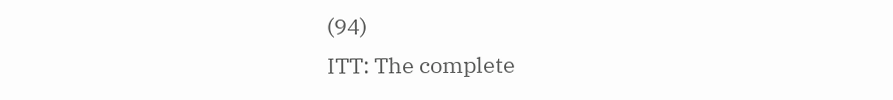(94)
ITT: The complete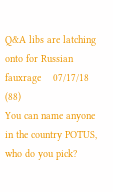Q&A libs are latching onto for Russian fauxrage    07/17/18  (88)
You can name anyone in the country POTUS, who do you pick?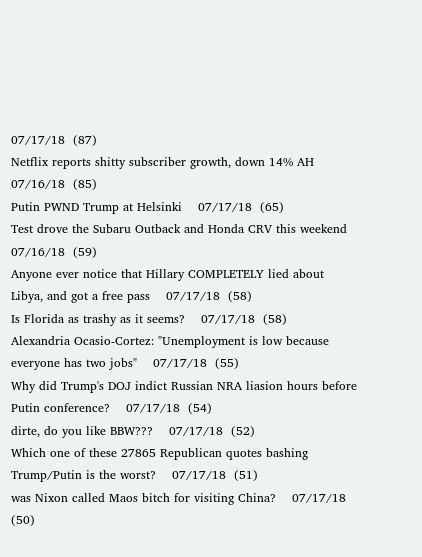07/17/18  (87)
Netflix reports shitty subscriber growth, down 14% AH    07/16/18  (85)
Putin PWND Trump at Helsinki    07/17/18  (65)
Test drove the Subaru Outback and Honda CRV this weekend    07/16/18  (59)
Anyone ever notice that Hillary COMPLETELY lied about Libya, and got a free pass    07/17/18  (58)
Is Florida as trashy as it seems?    07/17/18  (58)
Alexandria Ocasio-Cortez: "Unemployment is low because everyone has two jobs"    07/17/18  (55)
Why did Trump's DOJ indict Russian NRA liasion hours before Putin conference?    07/17/18  (54)
dirte, do you like BBW???    07/17/18  (52)
Which one of these 27865 Republican quotes bashing Trump/Putin is the worst?    07/17/18  (51)
was Nixon called Maos bitch for visiting China?    07/17/18  (50)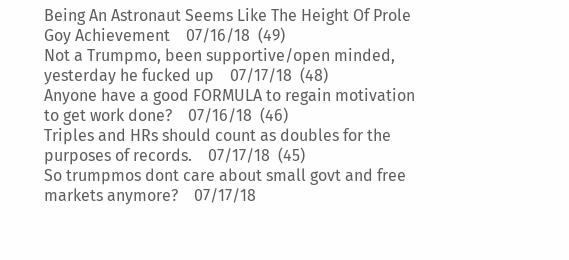Being An Astronaut Seems Like The Height Of Prole Goy Achievement    07/16/18  (49)
Not a Trumpmo, been supportive/open minded, yesterday he fucked up    07/17/18  (48)
Anyone have a good FORMULA to regain motivation to get work done?    07/16/18  (46)
Triples and HRs should count as doubles for the purposes of records.    07/17/18  (45)
So trumpmos dont care about small govt and free markets anymore?    07/17/18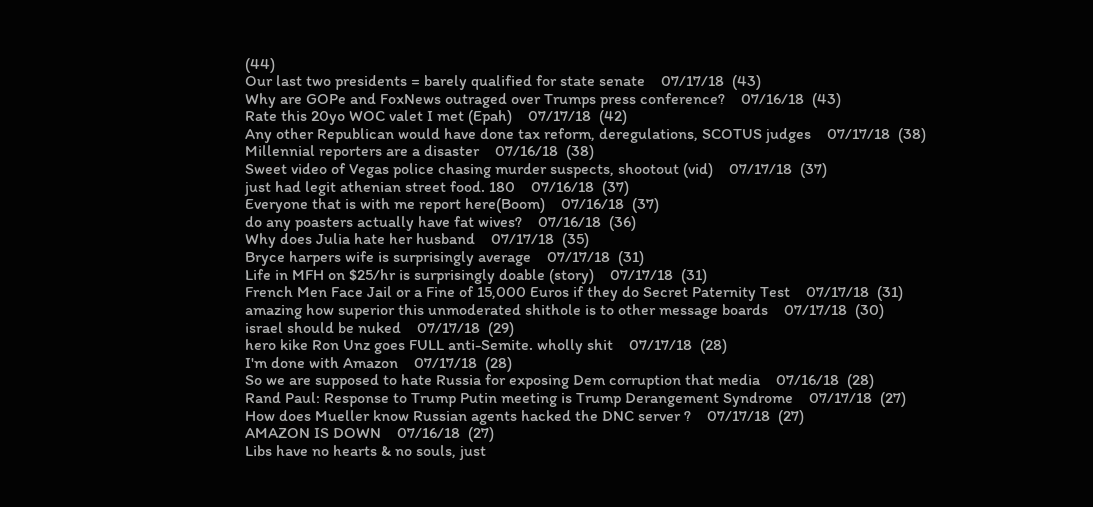(44)
Our last two presidents = barely qualified for state senate    07/17/18  (43)
Why are GOPe and FoxNews outraged over Trumps press conference?    07/16/18  (43)
Rate this 20yo WOC valet I met (Epah)    07/17/18  (42)
Any other Republican would have done tax reform, deregulations, SCOTUS judges    07/17/18  (38)
Millennial reporters are a disaster    07/16/18  (38)
Sweet video of Vegas police chasing murder suspects, shootout (vid)    07/17/18  (37)
just had legit athenian street food. 180    07/16/18  (37)
Everyone that is with me report here(Boom)    07/16/18  (37)
do any poasters actually have fat wives?    07/16/18  (36)
Why does Julia hate her husband    07/17/18  (35)
Bryce harpers wife is surprisingly average    07/17/18  (31)
Life in MFH on $25/hr is surprisingly doable (story)    07/17/18  (31)
French Men Face Jail or a Fine of 15,000 Euros if they do Secret Paternity Test    07/17/18  (31)
amazing how superior this unmoderated shithole is to other message boards    07/17/18  (30)
israel should be nuked    07/17/18  (29)
hero kike Ron Unz goes FULL anti-Semite. wholly shit    07/17/18  (28)
I'm done with Amazon    07/17/18  (28)
So we are supposed to hate Russia for exposing Dem corruption that media    07/16/18  (28)
Rand Paul: Response to Trump Putin meeting is Trump Derangement Syndrome    07/17/18  (27)
How does Mueller know Russian agents hacked the DNC server ?    07/17/18  (27)
AMAZON IS DOWN    07/16/18  (27)
Libs have no hearts & no souls, just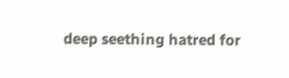deep seething hatred for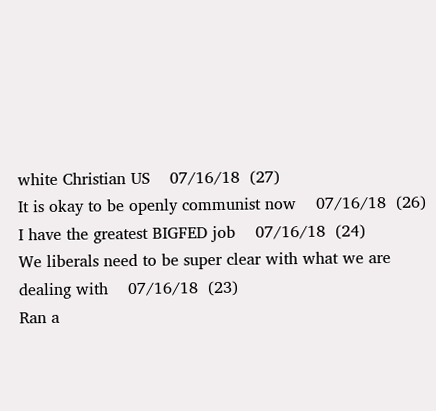white Christian US    07/16/18  (27)
It is okay to be openly communist now    07/16/18  (26)
I have the greatest BIGFED job    07/16/18  (24)
We liberals need to be super clear with what we are dealing with    07/16/18  (23)
Ran a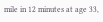mile in 12 minutes at age 33,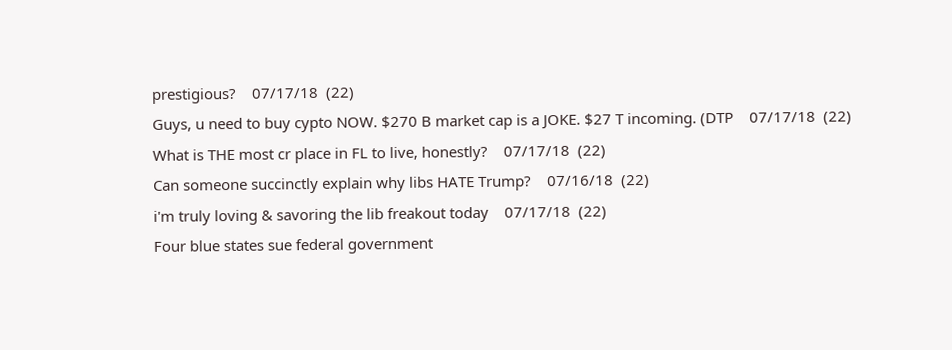prestigious?    07/17/18  (22)
Guys, u need to buy cypto NOW. $270 B market cap is a JOKE. $27 T incoming. (DTP    07/17/18  (22)
What is THE most cr place in FL to live, honestly?    07/17/18  (22)
Can someone succinctly explain why libs HATE Trump?    07/16/18  (22)
i'm truly loving & savoring the lib freakout today    07/17/18  (22)
Four blue states sue federal government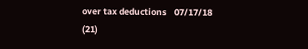over tax deductions    07/17/18  (21)